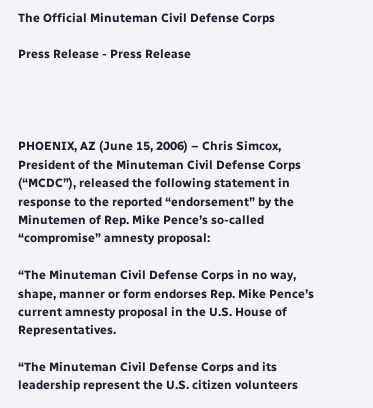The Official Minuteman Civil Defense Corps

Press Release - Press Release




PHOENIX, AZ (June 15, 2006) – Chris Simcox, President of the Minuteman Civil Defense Corps (“MCDC”), released the following statement in response to the reported “endorsement” by the Minutemen of Rep. Mike Pence’s so-called “compromise” amnesty proposal:

“The Minuteman Civil Defense Corps in no way, shape, manner or form endorses Rep. Mike Pence’s current amnesty proposal in the U.S. House of Representatives.

“The Minuteman Civil Defense Corps and its leadership represent the U.S. citizen volunteers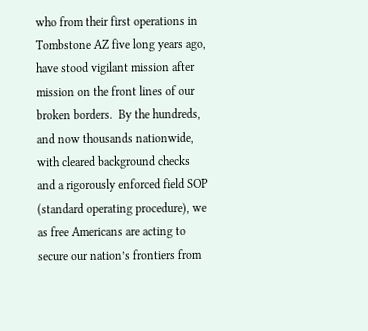who from their first operations in Tombstone AZ five long years ago, have stood vigilant mission after mission on the front lines of our broken borders.  By the hundreds, and now thousands nationwide, with cleared background checks and a rigorously enforced field SOP (standard operating procedure), we as free Americans are acting to secure our nation’s frontiers from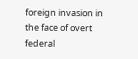foreign invasion in the face of overt federal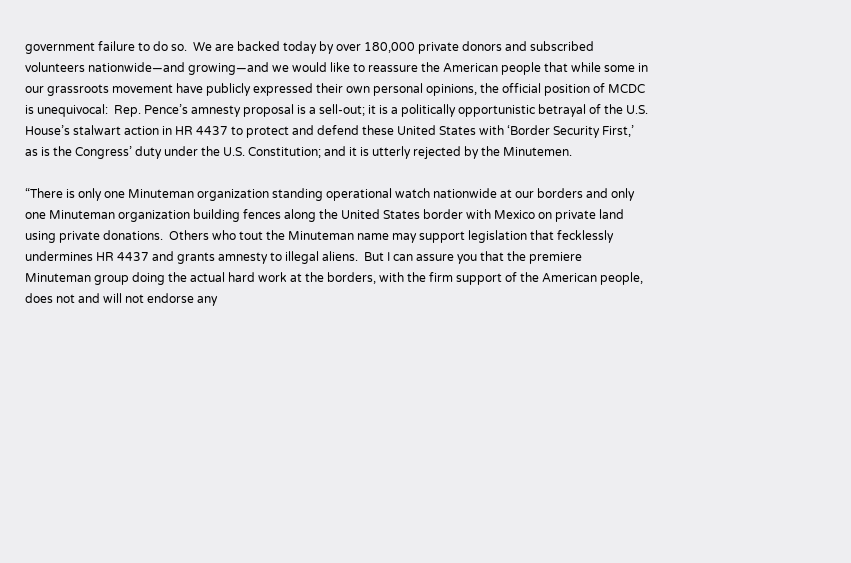government failure to do so.  We are backed today by over 180,000 private donors and subscribed volunteers nationwide—and growing—and we would like to reassure the American people that while some in our grassroots movement have publicly expressed their own personal opinions, the official position of MCDC is unequivocal:  Rep. Pence’s amnesty proposal is a sell-out; it is a politically opportunistic betrayal of the U.S. House’s stalwart action in HR 4437 to protect and defend these United States with ‘Border Security First,’ as is the Congress’ duty under the U.S. Constitution; and it is utterly rejected by the Minutemen.

“There is only one Minuteman organization standing operational watch nationwide at our borders and only one Minuteman organization building fences along the United States border with Mexico on private land using private donations.  Others who tout the Minuteman name may support legislation that fecklessly undermines HR 4437 and grants amnesty to illegal aliens.  But I can assure you that the premiere Minuteman group doing the actual hard work at the borders, with the firm support of the American people, does not and will not endorse any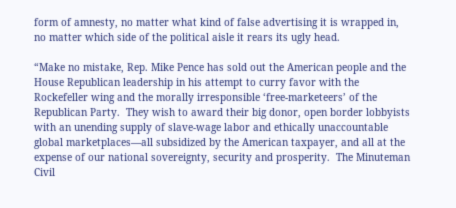form of amnesty, no matter what kind of false advertising it is wrapped in, no matter which side of the political aisle it rears its ugly head.

“Make no mistake, Rep. Mike Pence has sold out the American people and the House Republican leadership in his attempt to curry favor with the Rockefeller wing and the morally irresponsible ‘free-marketeers’ of the  Republican Party.  They wish to award their big donor, open border lobbyists with an unending supply of slave-wage labor and ethically unaccountable global marketplaces—all subsidized by the American taxpayer, and all at the expense of our national sovereignty, security and prosperity.  The Minuteman Civil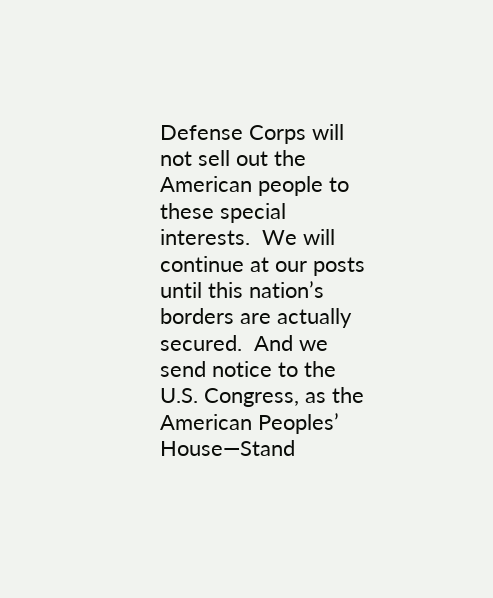Defense Corps will not sell out the American people to these special interests.  We will continue at our posts until this nation’s borders are actually secured.  And we send notice to the U.S. Congress, as the American Peoples’ House—Stand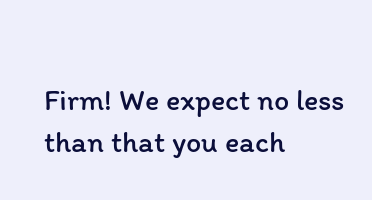Firm! We expect no less than that you each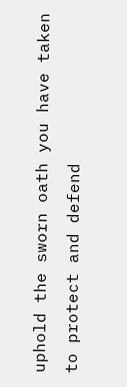uphold the sworn oath you have taken to protect and defend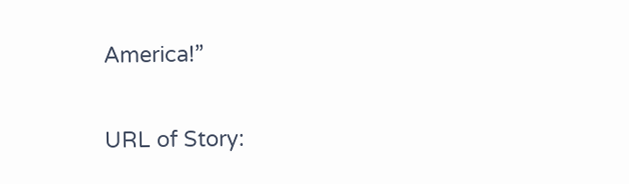America!”


URL of Story: